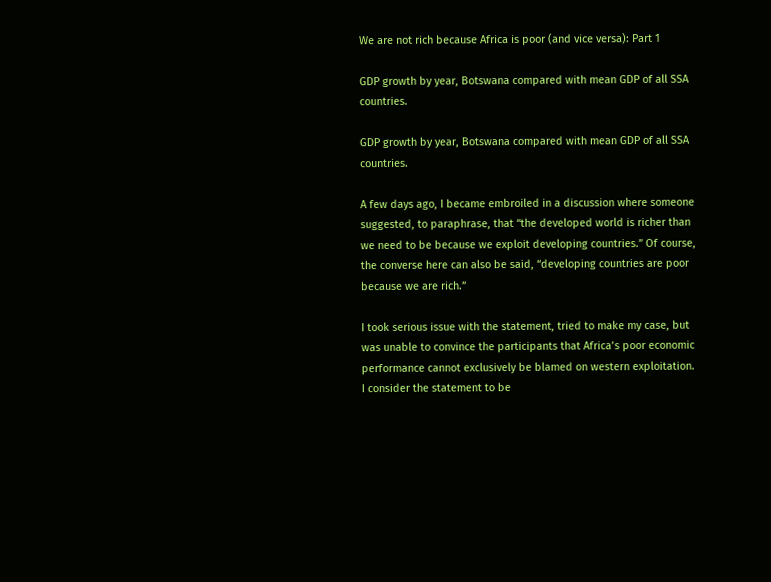We are not rich because Africa is poor (and vice versa): Part 1

GDP growth by year, Botswana compared with mean GDP of all SSA countries.

GDP growth by year, Botswana compared with mean GDP of all SSA countries.

A few days ago, I became embroiled in a discussion where someone suggested, to paraphrase, that “the developed world is richer than we need to be because we exploit developing countries.” Of course, the converse here can also be said, “developing countries are poor because we are rich.”

I took serious issue with the statement, tried to make my case, but was unable to convince the participants that Africa’s poor economic performance cannot exclusively be blamed on western exploitation. I consider the statement to be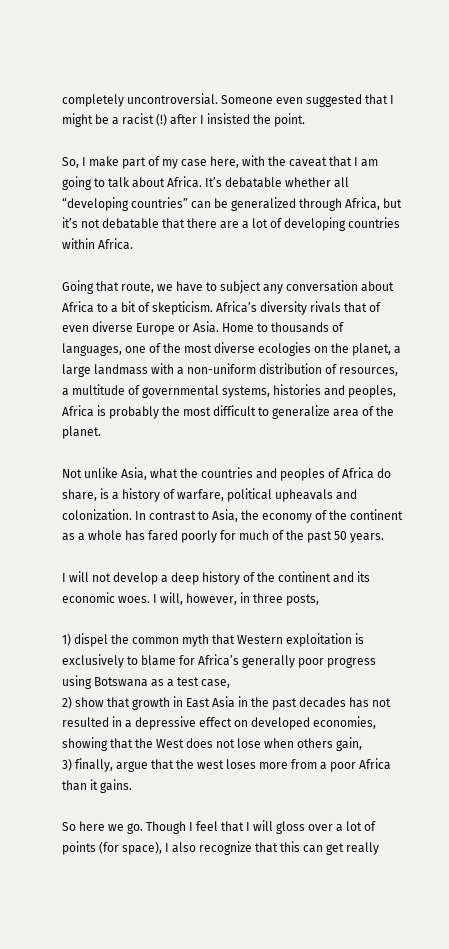completely uncontroversial. Someone even suggested that I might be a racist (!) after I insisted the point.

So, I make part of my case here, with the caveat that I am going to talk about Africa. It’s debatable whether all “developing countries” can be generalized through Africa, but it’s not debatable that there are a lot of developing countries within Africa.

Going that route, we have to subject any conversation about Africa to a bit of skepticism. Africa’s diversity rivals that of even diverse Europe or Asia. Home to thousands of languages, one of the most diverse ecologies on the planet, a large landmass with a non-uniform distribution of resources, a multitude of governmental systems, histories and peoples, Africa is probably the most difficult to generalize area of the planet.

Not unlike Asia, what the countries and peoples of Africa do share, is a history of warfare, political upheavals and colonization. In contrast to Asia, the economy of the continent as a whole has fared poorly for much of the past 50 years.

I will not develop a deep history of the continent and its economic woes. I will, however, in three posts,

1) dispel the common myth that Western exploitation is exclusively to blame for Africa’s generally poor progress using Botswana as a test case,
2) show that growth in East Asia in the past decades has not resulted in a depressive effect on developed economies, showing that the West does not lose when others gain,
3) finally, argue that the west loses more from a poor Africa than it gains.

So here we go. Though I feel that I will gloss over a lot of points (for space), I also recognize that this can get really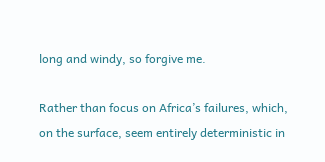long and windy, so forgive me.

Rather than focus on Africa’s failures, which, on the surface, seem entirely deterministic in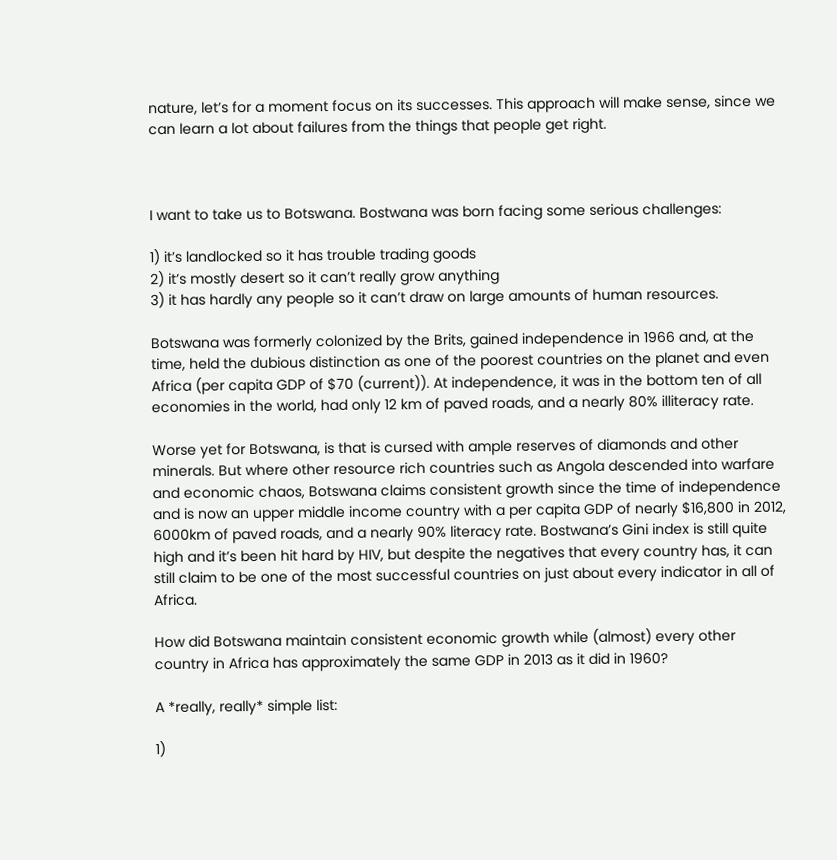nature, let’s for a moment focus on its successes. This approach will make sense, since we can learn a lot about failures from the things that people get right.



I want to take us to Botswana. Bostwana was born facing some serious challenges:

1) it’s landlocked so it has trouble trading goods
2) it’s mostly desert so it can’t really grow anything
3) it has hardly any people so it can’t draw on large amounts of human resources.

Botswana was formerly colonized by the Brits, gained independence in 1966 and, at the time, held the dubious distinction as one of the poorest countries on the planet and even Africa (per capita GDP of $70 (current)). At independence, it was in the bottom ten of all economies in the world, had only 12 km of paved roads, and a nearly 80% illiteracy rate.

Worse yet for Botswana, is that is cursed with ample reserves of diamonds and other minerals. But where other resource rich countries such as Angola descended into warfare and economic chaos, Botswana claims consistent growth since the time of independence and is now an upper middle income country with a per capita GDP of nearly $16,800 in 2012, 6000km of paved roads, and a nearly 90% literacy rate. Bostwana’s Gini index is still quite high and it’s been hit hard by HIV, but despite the negatives that every country has, it can still claim to be one of the most successful countries on just about every indicator in all of Africa.

How did Botswana maintain consistent economic growth while (almost) every other country in Africa has approximately the same GDP in 2013 as it did in 1960?

A *really, really* simple list:

1)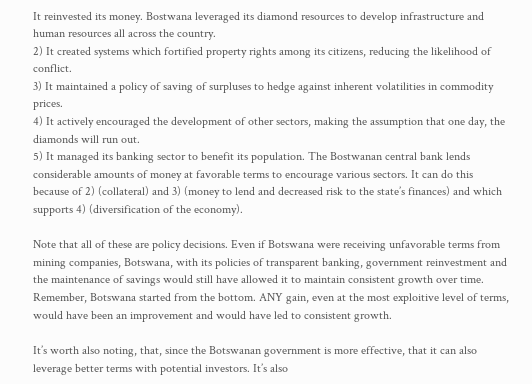It reinvested its money. Bostwana leveraged its diamond resources to develop infrastructure and human resources all across the country.
2) It created systems which fortified property rights among its citizens, reducing the likelihood of conflict.
3) It maintained a policy of saving of surpluses to hedge against inherent volatilities in commodity prices.
4) It actively encouraged the development of other sectors, making the assumption that one day, the diamonds will run out.
5) It managed its banking sector to benefit its population. The Bostwanan central bank lends considerable amounts of money at favorable terms to encourage various sectors. It can do this because of 2) (collateral) and 3) (money to lend and decreased risk to the state’s finances) and which supports 4) (diversification of the economy).

Note that all of these are policy decisions. Even if Botswana were receiving unfavorable terms from mining companies, Botswana, with its policies of transparent banking, government reinvestment and the maintenance of savings would still have allowed it to maintain consistent growth over time. Remember, Botswana started from the bottom. ANY gain, even at the most exploitive level of terms, would have been an improvement and would have led to consistent growth.

It’s worth also noting, that, since the Botswanan government is more effective, that it can also leverage better terms with potential investors. It’s also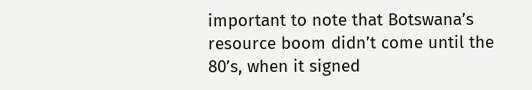important to note that Botswana’s resource boom didn’t come until the 80’s, when it signed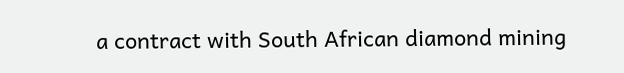a contract with South African diamond mining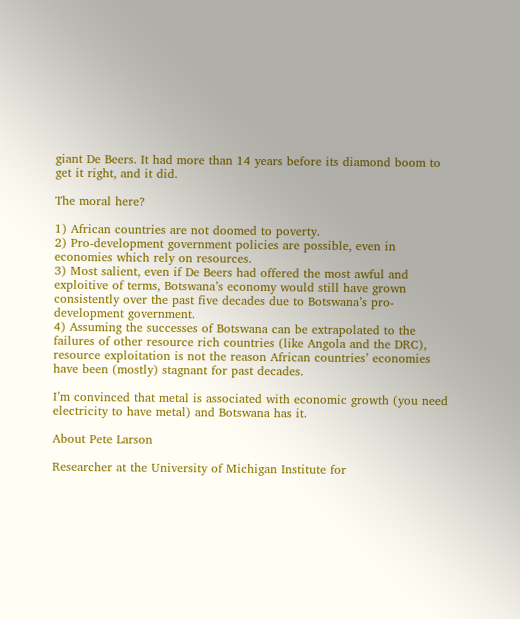giant De Beers. It had more than 14 years before its diamond boom to get it right, and it did.

The moral here?

1) African countries are not doomed to poverty.
2) Pro-development government policies are possible, even in economies which rely on resources.
3) Most salient, even if De Beers had offered the most awful and exploitive of terms, Botswana’s economy would still have grown consistently over the past five decades due to Botswana’s pro-development government.
4) Assuming the successes of Botswana can be extrapolated to the failures of other resource rich countries (like Angola and the DRC), resource exploitation is not the reason African countries’ economies have been (mostly) stagnant for past decades.

I’m convinced that metal is associated with economic growth (you need electricity to have metal) and Botswana has it.

About Pete Larson

Researcher at the University of Michigan Institute for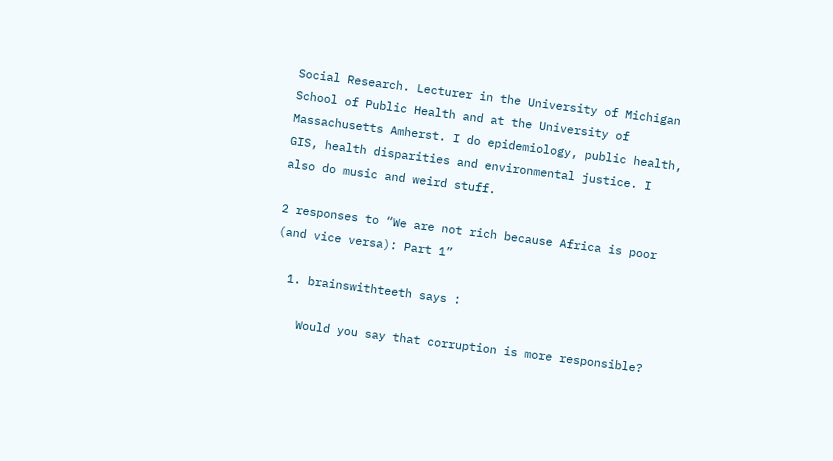Social Research. Lecturer in the University of Michigan School of Public Health and at the University of Massachusetts Amherst. I do epidemiology, public health, GIS, health disparities and environmental justice. I also do music and weird stuff.

2 responses to “We are not rich because Africa is poor (and vice versa): Part 1”

  1. brainswithteeth says :

    Would you say that corruption is more responsible?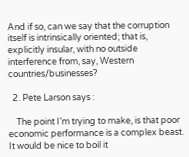And if so, can we say that the corruption itself is intrinsically oriented; that is, explicitly insular, with no outside interference from, say, Western countries/businesses?

  2. Pete Larson says :

    The point I’m trying to make, is that poor economic performance is a complex beast. It would be nice to boil it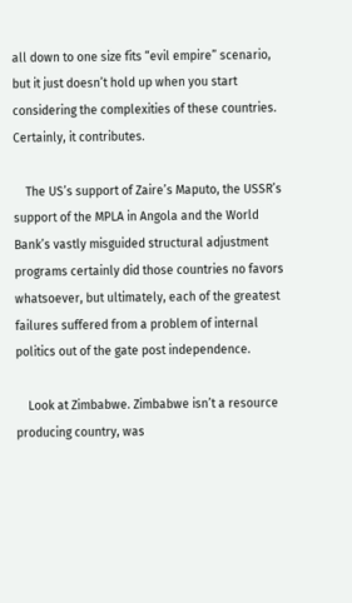all down to one size fits “evil empire” scenario, but it just doesn’t hold up when you start considering the complexities of these countries. Certainly, it contributes.

    The US’s support of Zaire’s Maputo, the USSR’s support of the MPLA in Angola and the World Bank’s vastly misguided structural adjustment programs certainly did those countries no favors whatsoever, but ultimately, each of the greatest failures suffered from a problem of internal politics out of the gate post independence.

    Look at Zimbabwe. Zimbabwe isn’t a resource producing country, was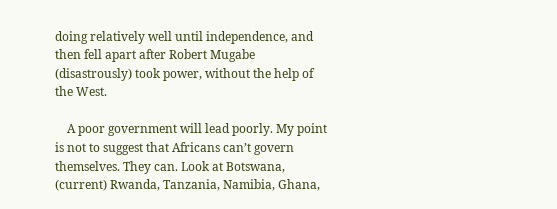doing relatively well until independence, and then fell apart after Robert Mugabe (disastrously) took power, without the help of the West.

    A poor government will lead poorly. My point is not to suggest that Africans can’t govern themselves. They can. Look at Botswana, (current) Rwanda, Tanzania, Namibia, Ghana,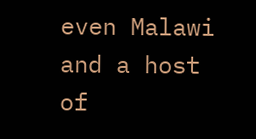even Malawi and a host of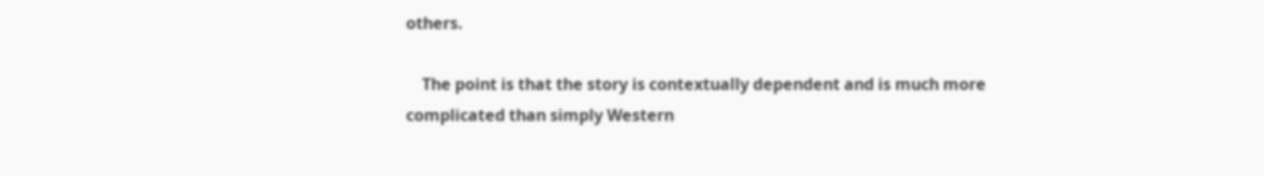others.

    The point is that the story is contextually dependent and is much more complicated than simply Western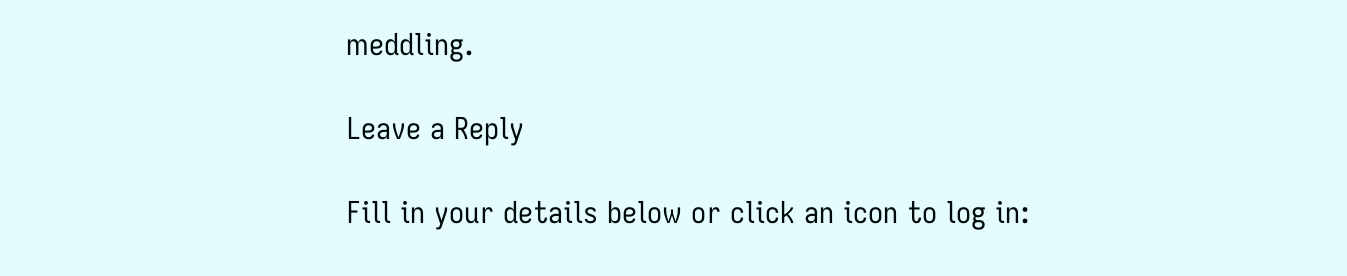meddling.

Leave a Reply

Fill in your details below or click an icon to log in: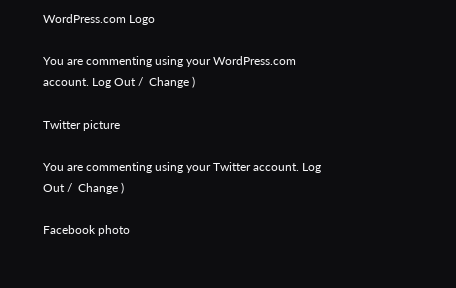WordPress.com Logo

You are commenting using your WordPress.com account. Log Out /  Change )

Twitter picture

You are commenting using your Twitter account. Log Out /  Change )

Facebook photo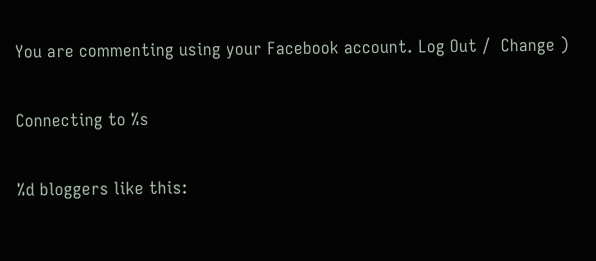You are commenting using your Facebook account. Log Out /  Change )

Connecting to %s

%d bloggers like this: